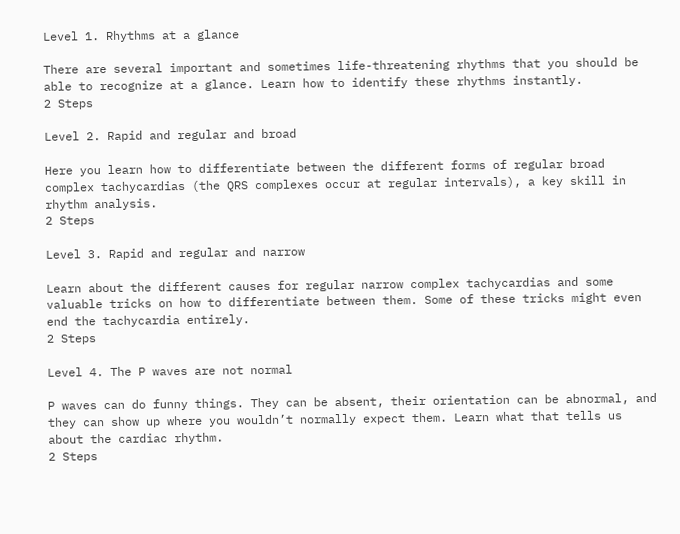Level 1. Rhythms at a glance

There are several important and sometimes life-threatening rhythms that you should be able to recognize at a glance. Learn how to identify these rhythms instantly.
2 Steps

Level 2. Rapid and regular and broad

Here you learn how to differentiate between the different forms of regular broad complex tachycardias (the QRS complexes occur at regular intervals), a key skill in rhythm analysis.
2 Steps

Level 3. Rapid and regular and narrow

Learn about the different causes for regular narrow complex tachycardias and some valuable tricks on how to differentiate between them. Some of these tricks might even end the tachycardia entirely.
2 Steps

Level 4. The P waves are not normal

P waves can do funny things. They can be absent, their orientation can be abnormal, and they can show up where you wouldn’t normally expect them. Learn what that tells us about the cardiac rhythm.
2 Steps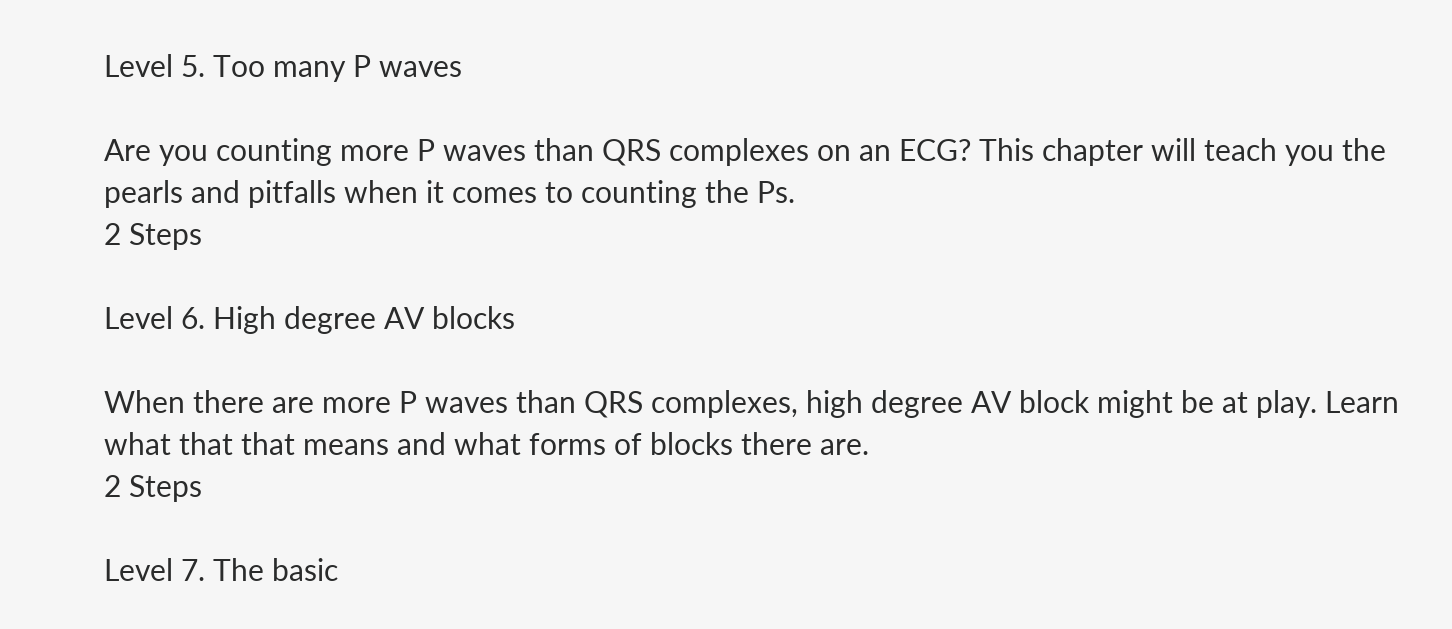Level 5. Too many P waves

Are you counting more P waves than QRS complexes on an ECG? This chapter will teach you the pearls and pitfalls when it comes to counting the Ps.
2 Steps

Level 6. High degree AV blocks

When there are more P waves than QRS complexes, high degree AV block might be at play. Learn what that that means and what forms of blocks there are.
2 Steps

Level 7. The basic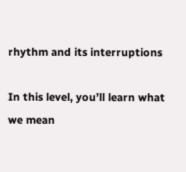rhythm and its interruptions

In this level, you’ll learn what we mean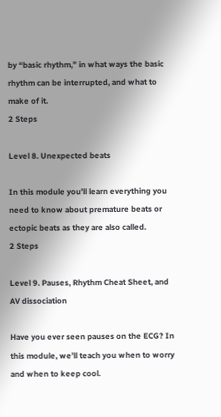by “basic rhythm,” in what ways the basic rhythm can be interrupted, and what to make of it.
2 Steps

Level 8. Unexpected beats

In this module you’ll learn everything you need to know about premature beats or ectopic beats as they are also called.
2 Steps

Level 9. Pauses, Rhythm Cheat Sheet, and AV dissociation

Have you ever seen pauses on the ECG? In this module, we’ll teach you when to worry and when to keep cool.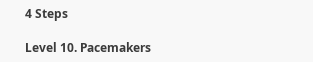4 Steps

Level 10. Pacemakers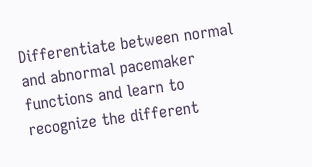Differentiate between normal and abnormal pacemaker functions and learn to recognize the different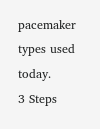pacemaker types used today.
3 Steps